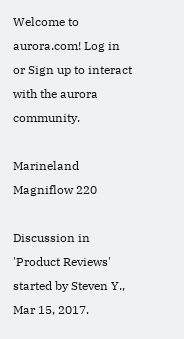Welcome to aurora.com! Log in or Sign up to interact with the aurora community.

Marineland Magniflow 220

Discussion in 'Product Reviews' started by Steven Y., Mar 15, 2017.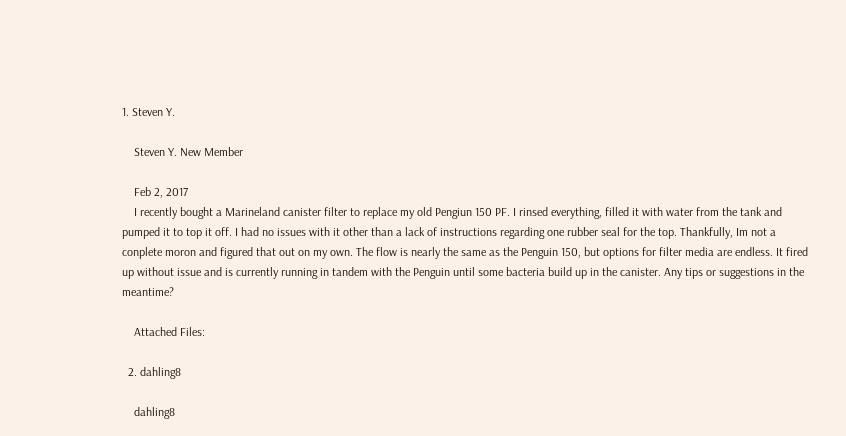1. Steven Y.

    Steven Y. New Member

    Feb 2, 2017
    I recently bought a Marineland canister filter to replace my old Pengiun 150 PF. I rinsed everything, filled it with water from the tank and pumped it to top it off. I had no issues with it other than a lack of instructions regarding one rubber seal for the top. Thankfully, Im not a conplete moron and figured that out on my own. The flow is nearly the same as the Penguin 150, but options for filter media are endless. It fired up without issue and is currently running in tandem with the Penguin until some bacteria build up in the canister. Any tips or suggestions in the meantime?

    Attached Files:

  2. dahling8

    dahling8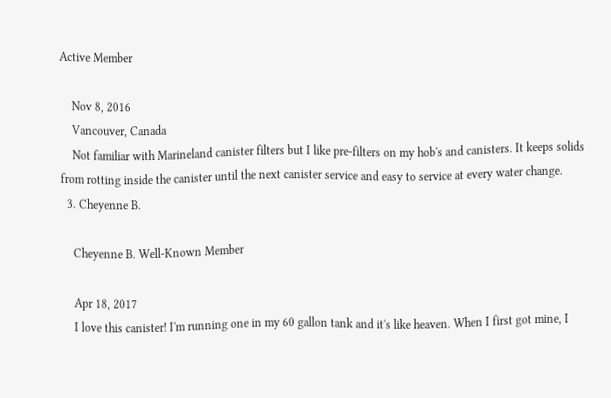Active Member

    Nov 8, 2016
    Vancouver, Canada
    Not familiar with Marineland canister filters but I like pre-filters on my hob's and canisters. It keeps solids from rotting inside the canister until the next canister service and easy to service at every water change.
  3. Cheyenne B.

    Cheyenne B. Well-Known Member

    Apr 18, 2017
    I love this canister! I'm running one in my 60 gallon tank and it's like heaven. When I first got mine, I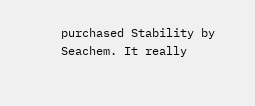purchased Stability by Seachem. It really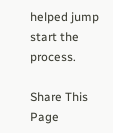helped jump start the process.

Share This Page